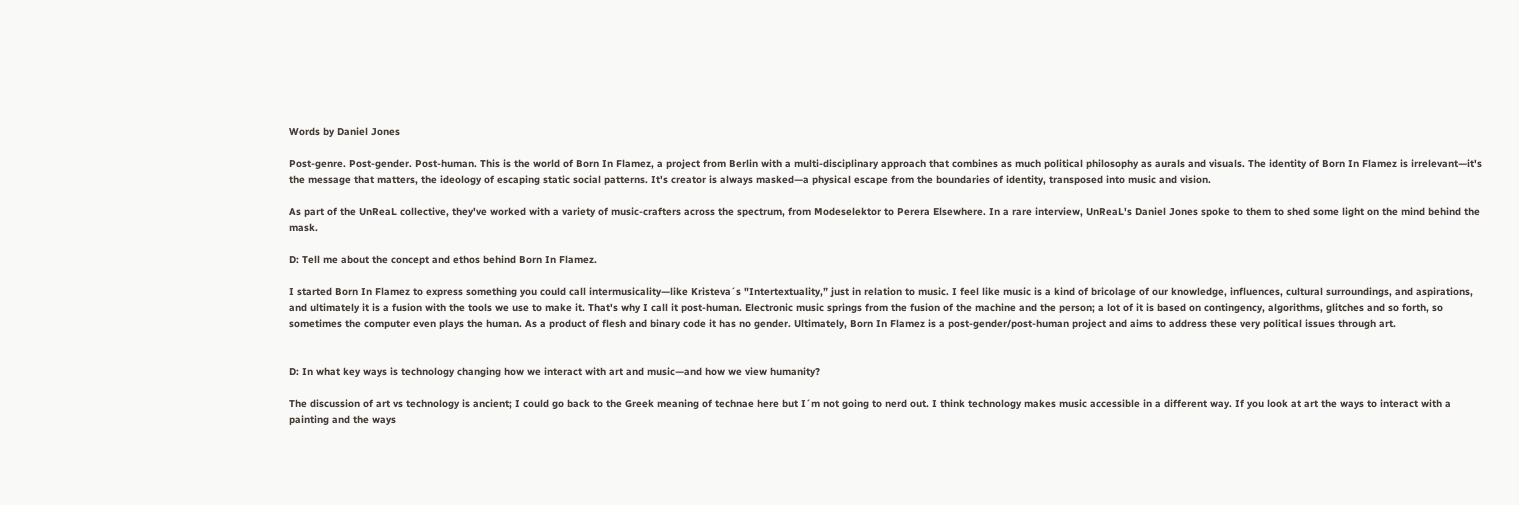Words by Daniel Jones

Post-genre. Post-gender. Post-human. This is the world of Born In Flamez, a project from Berlin with a multi-disciplinary approach that combines as much political philosophy as aurals and visuals. The identity of Born In Flamez is irrelevant—it's the message that matters, the ideology of escaping static social patterns. It's creator is always masked—a physical escape from the boundaries of identity, transposed into music and vision.

As part of the UnReaL collective, they've worked with a variety of music-crafters across the spectrum, from Modeselektor to Perera Elsewhere. In a rare interview, UnReaL's Daniel Jones spoke to them to shed some light on the mind behind the mask.

D: Tell me about the concept and ethos behind Born In Flamez.

I started Born In Flamez to express something you could call intermusicality—like Kristeva´s "Intertextuality,” just in relation to music. I feel like music is a kind of bricolage of our knowledge, influences, cultural surroundings, and aspirations, and ultimately it is a fusion with the tools we use to make it. That's why I call it post-human. Electronic music springs from the fusion of the machine and the person; a lot of it is based on contingency, algorithms, glitches and so forth, so sometimes the computer even plays the human. As a product of flesh and binary code it has no gender. Ultimately, Born In Flamez is a post-gender/post-human project and aims to address these very political issues through art.


D: In what key ways is technology changing how we interact with art and music—and how we view humanity?

The discussion of art vs technology is ancient; I could go back to the Greek meaning of technae here but I´m not going to nerd out. I think technology makes music accessible in a different way. If you look at art the ways to interact with a painting and the ways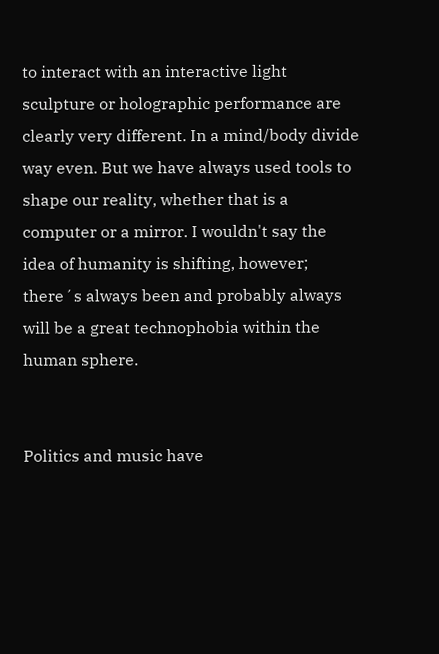to interact with an interactive light sculpture or holographic performance are clearly very different. In a mind/body divide way even. But we have always used tools to shape our reality, whether that is a computer or a mirror. I wouldn't say the idea of humanity is shifting, however; there´s always been and probably always will be a great technophobia within the human sphere.


Politics and music have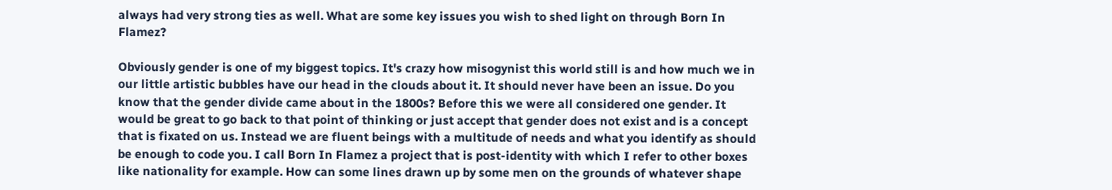always had very strong ties as well. What are some key issues you wish to shed light on through Born In Flamez?

Obviously gender is one of my biggest topics. It's crazy how misogynist this world still is and how much we in our little artistic bubbles have our head in the clouds about it. It should never have been an issue. Do you know that the gender divide came about in the 1800s? Before this we were all considered one gender. It would be great to go back to that point of thinking or just accept that gender does not exist and is a concept that is fixated on us. Instead we are fluent beings with a multitude of needs and what you identify as should be enough to code you. I call Born In Flamez a project that is post-identity with which I refer to other boxes like nationality for example. How can some lines drawn up by some men on the grounds of whatever shape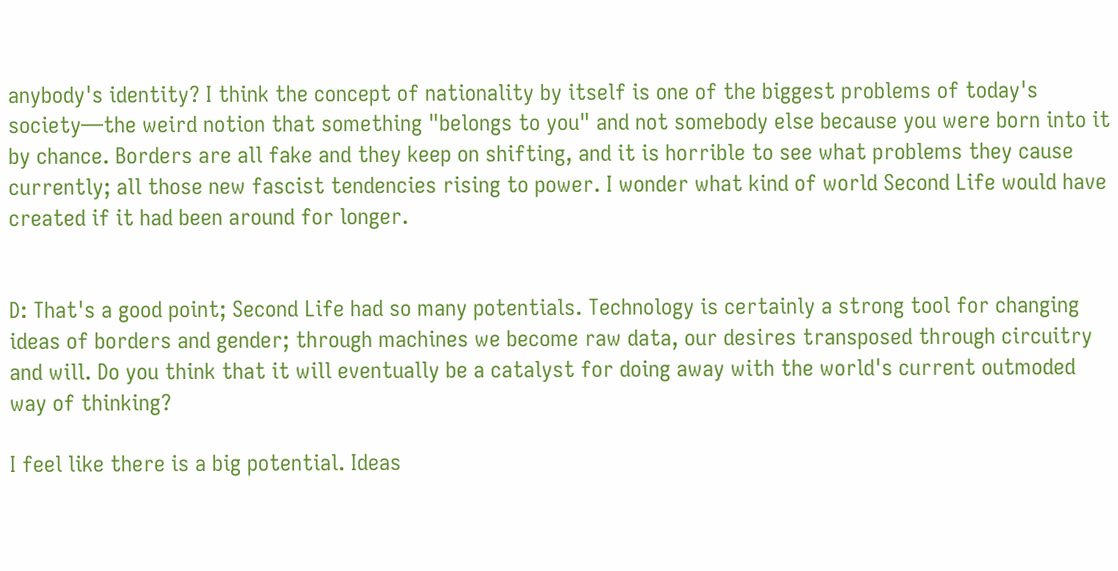anybody's identity? I think the concept of nationality by itself is one of the biggest problems of today's society—the weird notion that something "belongs to you" and not somebody else because you were born into it by chance. Borders are all fake and they keep on shifting, and it is horrible to see what problems they cause currently; all those new fascist tendencies rising to power. I wonder what kind of world Second Life would have created if it had been around for longer.


D: That's a good point; Second Life had so many potentials. Technology is certainly a strong tool for changing ideas of borders and gender; through machines we become raw data, our desires transposed through circuitry and will. Do you think that it will eventually be a catalyst for doing away with the world's current outmoded way of thinking?

I feel like there is a big potential. Ideas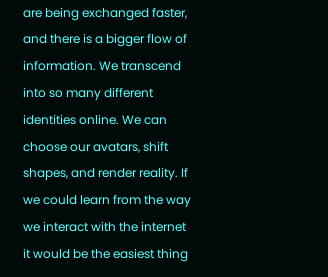are being exchanged faster, and there is a bigger flow of information. We transcend into so many different identities online. We can choose our avatars, shift shapes, and render reality. If we could learn from the way we interact with the internet it would be the easiest thing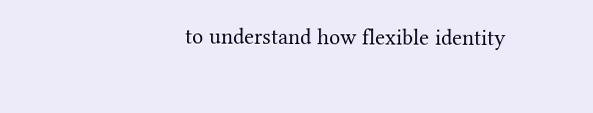to understand how flexible identity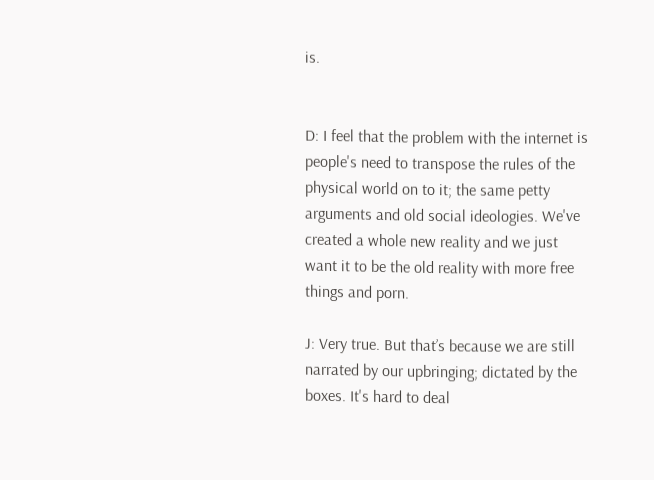is.


D: I feel that the problem with the internet is people's need to transpose the rules of the physical world on to it; the same petty arguments and old social ideologies. We've created a whole new reality and we just want it to be the old reality with more free things and porn.

J: Very true. But that’s because we are still narrated by our upbringing; dictated by the boxes. It's hard to deal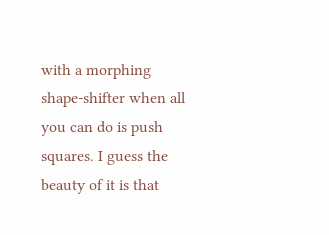with a morphing shape-shifter when all you can do is push squares. I guess the beauty of it is that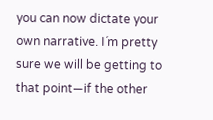you can now dictate your own narrative. I´m pretty sure we will be getting to that point—if the other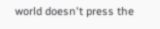world doesn't press the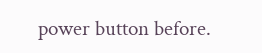power button before.